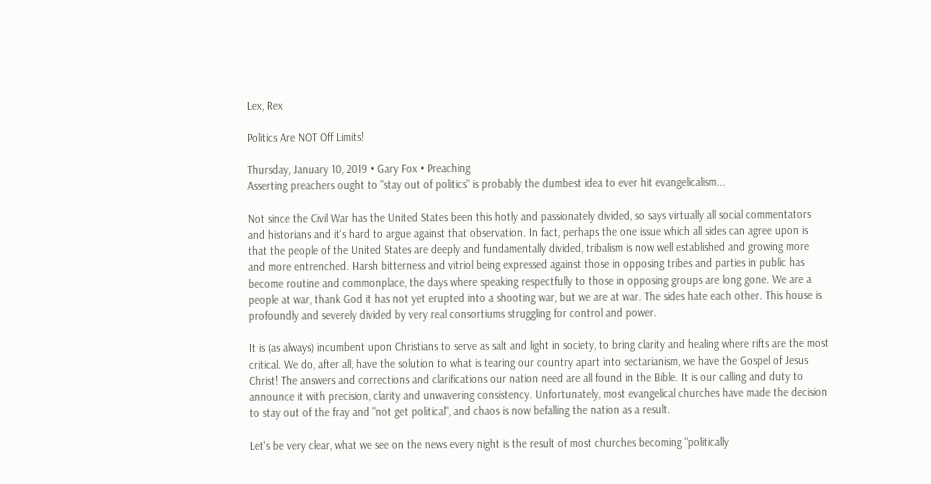Lex, Rex

Politics Are NOT Off Limits!

Thursday, January 10, 2019 • Gary Fox • Preaching
Asserting preachers ought to "stay out of politics" is probably the dumbest idea to ever hit evangelicalism...

Not since the Civil War has the United States been this hotly and passionately divided, so says virtually all social commentators and historians and it's hard to argue against that observation. In fact, perhaps the one issue which all sides can agree upon is that the people of the United States are deeply and fundamentally divided, tribalism is now well established and growing more and more entrenched. Harsh bitterness and vitriol being expressed against those in opposing tribes and parties in public has become routine and commonplace, the days where speaking respectfully to those in opposing groups are long gone. We are a people at war, thank God it has not yet erupted into a shooting war, but we are at war. The sides hate each other. This house is profoundly and severely divided by very real consortiums struggling for control and power.

It is (as always) incumbent upon Christians to serve as salt and light in society, to bring clarity and healing where rifts are the most critical. We do, after all, have the solution to what is tearing our country apart into sectarianism, we have the Gospel of Jesus Christ! The answers and corrections and clarifications our nation need are all found in the Bible. It is our calling and duty to announce it with precision, clarity and unwavering consistency. Unfortunately, most evangelical churches have made the decision to stay out of the fray and "not get political", and chaos is now befalling the nation as a result.

Let's be very clear, what we see on the news every night is the result of most churches becoming "politically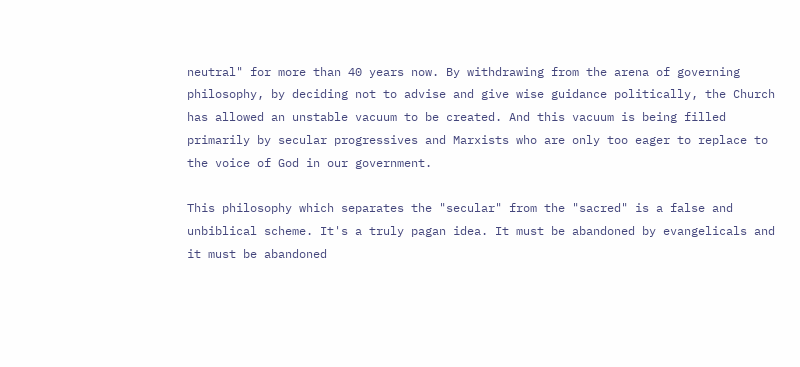neutral" for more than 40 years now. By withdrawing from the arena of governing philosophy, by deciding not to advise and give wise guidance politically, the Church has allowed an unstable vacuum to be created. And this vacuum is being filled primarily by secular progressives and Marxists who are only too eager to replace to the voice of God in our government.

This philosophy which separates the "secular" from the "sacred" is a false and unbiblical scheme. It's a truly pagan idea. It must be abandoned by evangelicals and it must be abandoned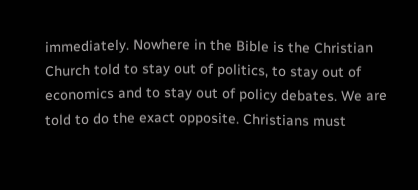immediately. Nowhere in the Bible is the Christian Church told to stay out of politics, to stay out of economics and to stay out of policy debates. We are told to do the exact opposite. Christians must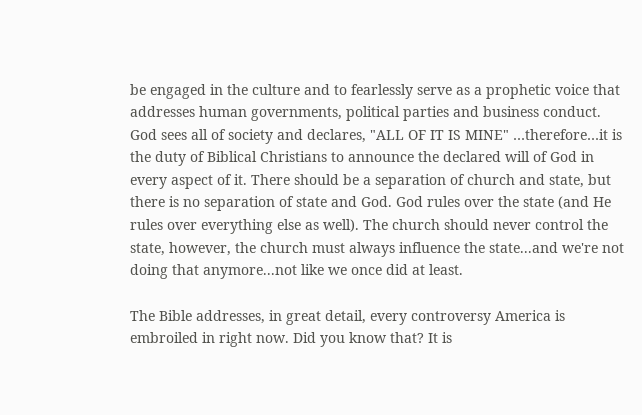be engaged in the culture and to fearlessly serve as a prophetic voice that addresses human governments, political parties and business conduct. God sees all of society and declares, "ALL OF IT IS MINE" …therefore…it is the duty of Biblical Christians to announce the declared will of God in every aspect of it. There should be a separation of church and state, but there is no separation of state and God. God rules over the state (and He rules over everything else as well). The church should never control the state, however, the church must always influence the state...and we're not doing that anymore...not like we once did at least.

The Bible addresses, in great detail, every controversy America is embroiled in right now. Did you know that? It is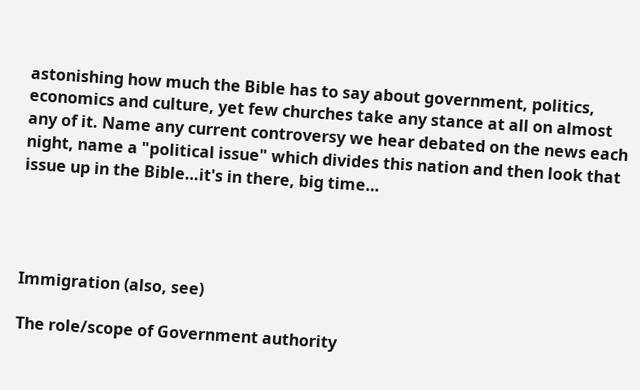astonishing how much the Bible has to say about government, politics, economics and culture, yet few churches take any stance at all on almost any of it. Name any current controversy we hear debated on the news each night, name a "political issue" which divides this nation and then look that issue up in the Bible…it's in there, big time…




Immigration (also, see)

The role/scope of Government authority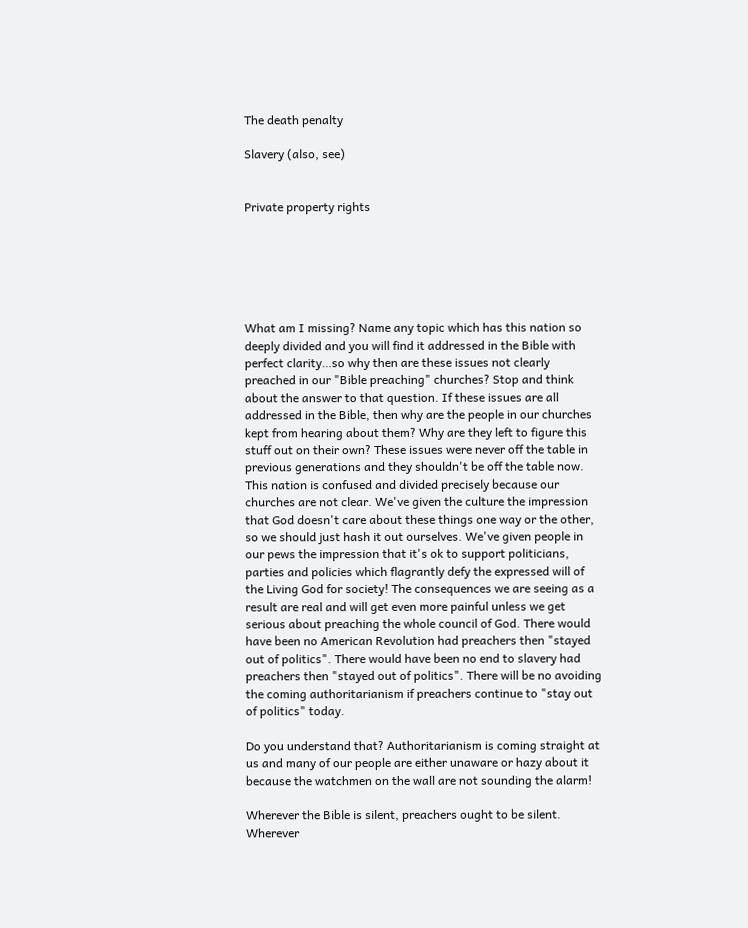The death penalty

Slavery (also, see)


Private property rights






What am I missing? Name any topic which has this nation so deeply divided and you will find it addressed in the Bible with perfect clarity…so why then are these issues not clearly preached in our "Bible preaching" churches? Stop and think about the answer to that question. If these issues are all addressed in the Bible, then why are the people in our churches kept from hearing about them? Why are they left to figure this stuff out on their own? These issues were never off the table in previous generations and they shouldn't be off the table now. This nation is confused and divided precisely because our churches are not clear. We've given the culture the impression that God doesn't care about these things one way or the other, so we should just hash it out ourselves. We've given people in our pews the impression that it's ok to support politicians, parties and policies which flagrantly defy the expressed will of the Living God for society! The consequences we are seeing as a result are real and will get even more painful unless we get serious about preaching the whole council of God. There would have been no American Revolution had preachers then "stayed out of politics". There would have been no end to slavery had preachers then "stayed out of politics". There will be no avoiding the coming authoritarianism if preachers continue to "stay out of politics" today.

Do you understand that? Authoritarianism is coming straight at us and many of our people are either unaware or hazy about it because the watchmen on the wall are not sounding the alarm!

Wherever the Bible is silent, preachers ought to be silent. Wherever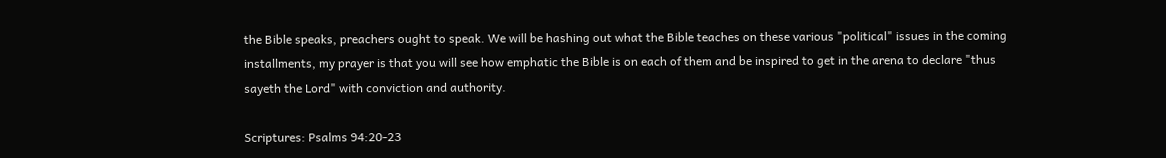the Bible speaks, preachers ought to speak. We will be hashing out what the Bible teaches on these various "political" issues in the coming installments, my prayer is that you will see how emphatic the Bible is on each of them and be inspired to get in the arena to declare "thus sayeth the Lord" with conviction and authority.

Scriptures: Psalms 94:20-23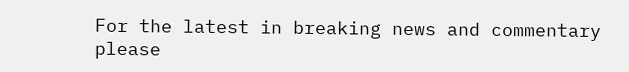For the latest in breaking news and commentary please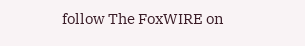follow The FoxWIRE on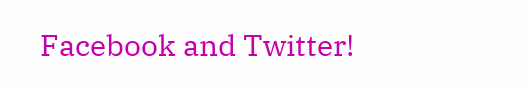Facebook and Twitter!